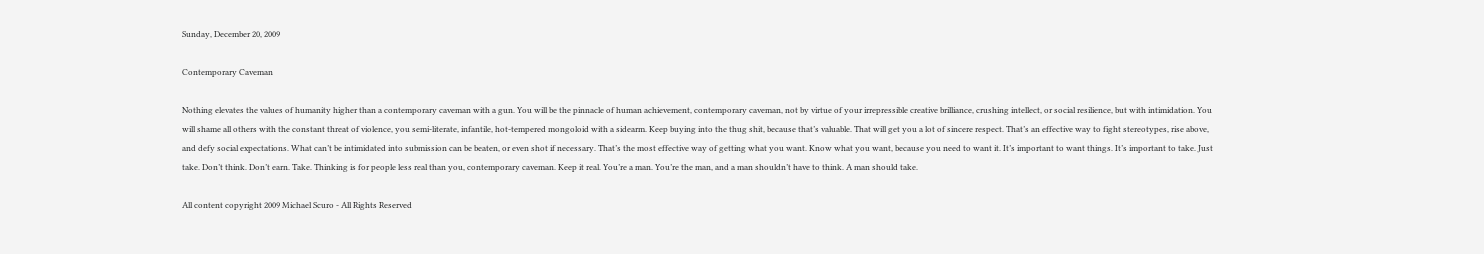Sunday, December 20, 2009

Contemporary Caveman

Nothing elevates the values of humanity higher than a contemporary caveman with a gun. You will be the pinnacle of human achievement, contemporary caveman, not by virtue of your irrepressible creative brilliance, crushing intellect, or social resilience, but with intimidation. You will shame all others with the constant threat of violence, you semi-literate, infantile, hot-tempered mongoloid with a sidearm. Keep buying into the thug shit, because that’s valuable. That will get you a lot of sincere respect. That’s an effective way to fight stereotypes, rise above, and defy social expectations. What can’t be intimidated into submission can be beaten, or even shot if necessary. That’s the most effective way of getting what you want. Know what you want, because you need to want it. It’s important to want things. It’s important to take. Just take. Don’t think. Don’t earn. Take. Thinking is for people less real than you, contemporary caveman. Keep it real. You’re a man. You’re the man, and a man shouldn’t have to think. A man should take.

All content copyright 2009 Michael Scuro - All Rights Reserved